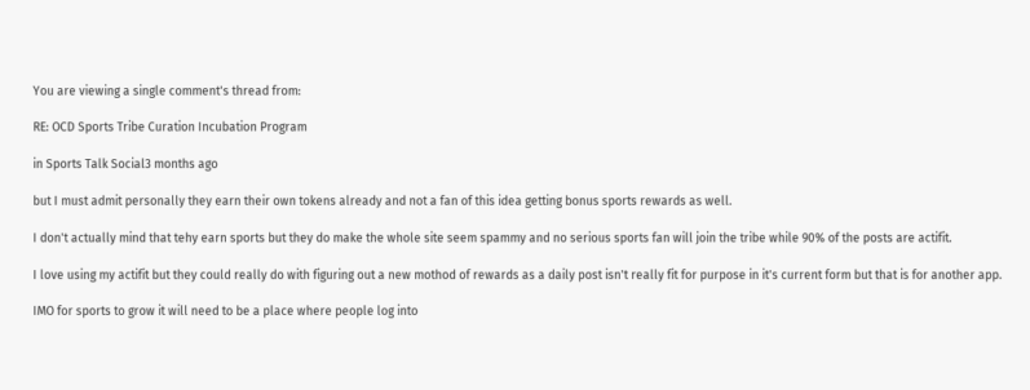You are viewing a single comment's thread from:

RE: OCD Sports Tribe Curation Incubation Program

in Sports Talk Social3 months ago

but I must admit personally they earn their own tokens already and not a fan of this idea getting bonus sports rewards as well.

I don't actually mind that tehy earn sports but they do make the whole site seem spammy and no serious sports fan will join the tribe while 90% of the posts are actifit.

I love using my actifit but they could really do with figuring out a new mothod of rewards as a daily post isn't really fit for purpose in it's current form but that is for another app.

IMO for sports to grow it will need to be a place where people log into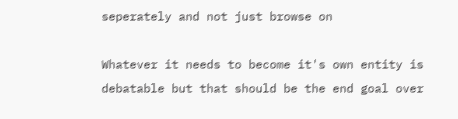seperately and not just browse on

Whatever it needs to become it's own entity is debatable but that should be the end goal over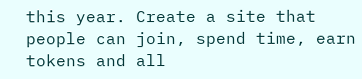this year. Create a site that people can join, spend time, earn tokens and all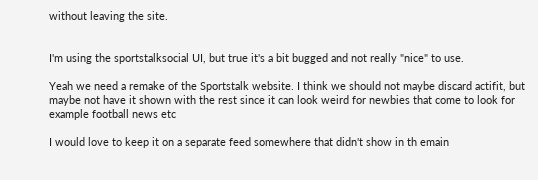without leaving the site.


I'm using the sportstalksocial UI, but true it's a bit bugged and not really "nice" to use.

Yeah we need a remake of the Sportstalk website. I think we should not maybe discard actifit, but maybe not have it shown with the rest since it can look weird for newbies that come to look for example football news etc

I would love to keep it on a separate feed somewhere that didn't show in th emain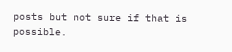posts but not sure if that is possible.